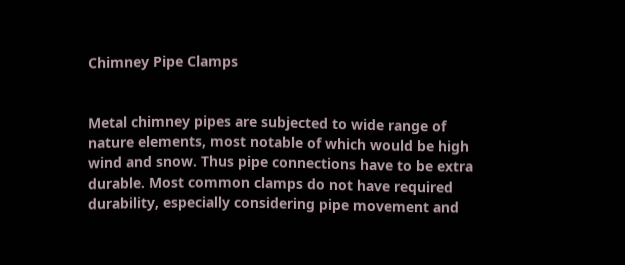Chimney Pipe Clamps


Metal chimney pipes are subjected to wide range of nature elements, most notable of which would be high wind and snow. Thus pipe connections have to be extra durable. Most common clamps do not have required durability, especially considering pipe movement and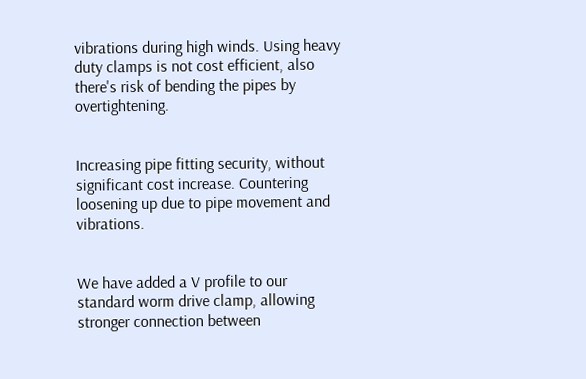vibrations during high winds. Using heavy duty clamps is not cost efficient, also there's risk of bending the pipes by overtightening.


Increasing pipe fitting security, without significant cost increase. Countering loosening up due to pipe movement and vibrations.


We have added a V profile to our standard worm drive clamp, allowing stronger connection between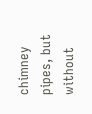chimney pipes, but without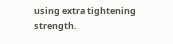using extra tightening strength.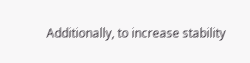Additionally, to increase stability